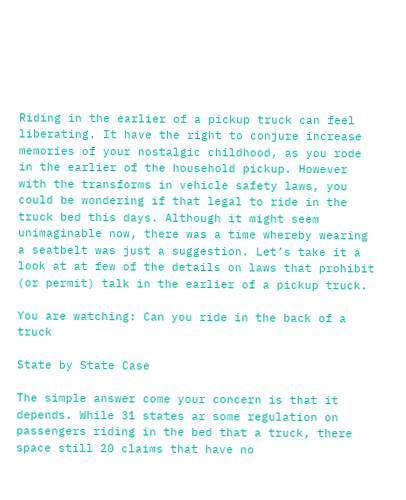Riding in the earlier of a pickup truck can feel liberating. It have the right to conjure increase memories of your nostalgic childhood, as you rode in the earlier of the household pickup. However with the transforms in vehicle safety laws, you could be wondering if that legal to ride in the truck bed this days. Although it might seem unimaginable now, there was a time whereby wearing a seatbelt was just a suggestion. Let’s take it a look at at few of the details on laws that prohibit (or permit) talk in the earlier of a pickup truck.

You are watching: Can you ride in the back of a truck

State by State Case

The simple answer come your concern is that it depends. While 31 states ar some regulation on passengers riding in the bed that a truck, there space still 20 claims that have no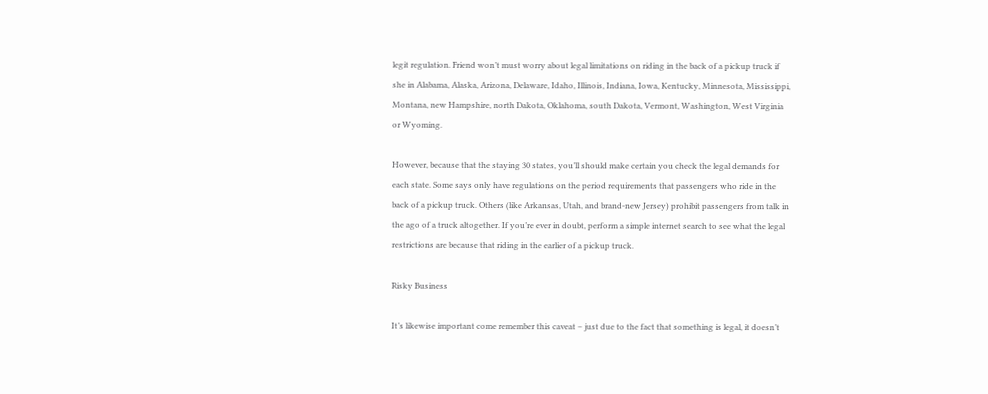legit regulation. Friend won’t must worry about legal limitations on riding in the back of a pickup truck if she in Alabama, Alaska, Arizona, Delaware, Idaho, Illinois, Indiana, Iowa, Kentucky, Minnesota, Mississippi, Montana, new Hampshire, north Dakota, Oklahoma, south Dakota, Vermont, Washington, West Virginia or Wyoming.

However, because that the staying 30 states, you’ll should make certain you check the legal demands for each state. Some says only have regulations on the period requirements that passengers who ride in the back of a pickup truck. Others (like Arkansas, Utah, and brand-new Jersey) prohibit passengers from talk in the ago of a truck altogether. If you’re ever in doubt, perform a simple internet search to see what the legal restrictions are because that riding in the earlier of a pickup truck.

Risky Business

It’s likewise important come remember this caveat – just due to the fact that something is legal, it doesn’t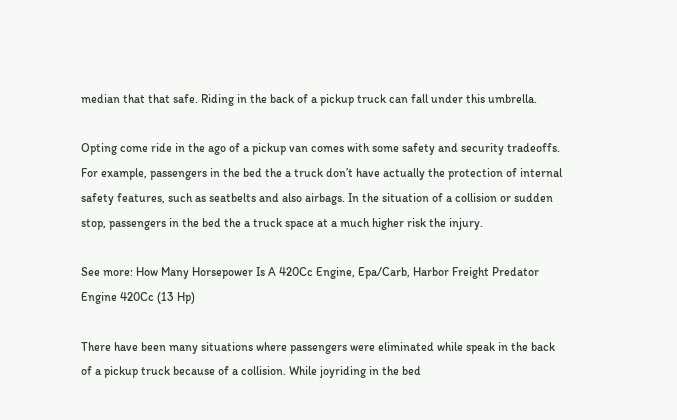median that that safe. Riding in the back of a pickup truck can fall under this umbrella.

Opting come ride in the ago of a pickup van comes with some safety and security tradeoffs. For example, passengers in the bed the a truck don’t have actually the protection of internal safety features, such as seatbelts and also airbags. In the situation of a collision or sudden stop, passengers in the bed the a truck space at a much higher risk the injury.

See more: How Many Horsepower Is A 420Cc Engine, Epa/Carb, Harbor Freight Predator Engine 420Cc (13 Hp)

There have been many situations where passengers were eliminated while speak in the back of a pickup truck because of a collision. While joyriding in the bed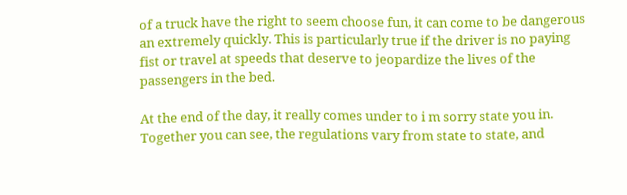of a truck have the right to seem choose fun, it can come to be dangerous an extremely quickly. This is particularly true if the driver is no paying fist or travel at speeds that deserve to jeopardize the lives of the passengers in the bed.

At the end of the day, it really comes under to i m sorry state you in. Together you can see, the regulations vary from state to state, and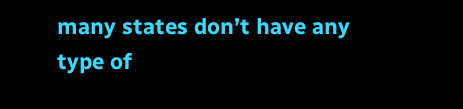many states don’t have any type of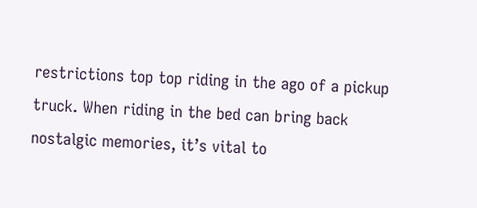restrictions top top riding in the ago of a pickup truck. When riding in the bed can bring back nostalgic memories, it’s vital to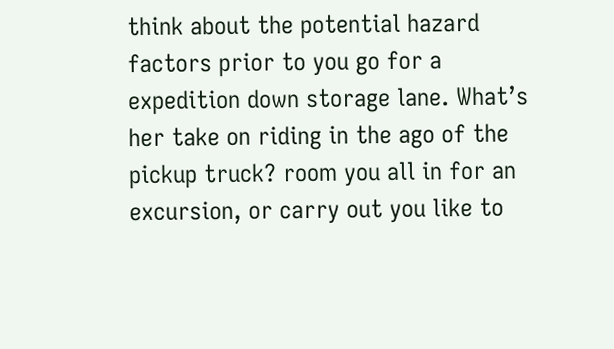think about the potential hazard factors prior to you go for a expedition down storage lane. What’s her take on riding in the ago of the pickup truck? room you all in for an excursion, or carry out you like to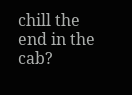chill the end in the cab?